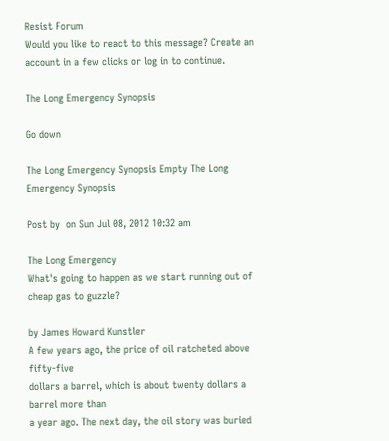Resist Forum
Would you like to react to this message? Create an account in a few clicks or log in to continue.

The Long Emergency Synopsis

Go down

The Long Emergency Synopsis Empty The Long Emergency Synopsis

Post by  on Sun Jul 08, 2012 10:32 am

The Long Emergency
What's going to happen as we start running out of cheap gas to guzzle?

by James Howard Kunstler
A few years ago, the price of oil ratcheted above fifty-five
dollars a barrel, which is about twenty dollars a barrel more than
a year ago. The next day, the oil story was buried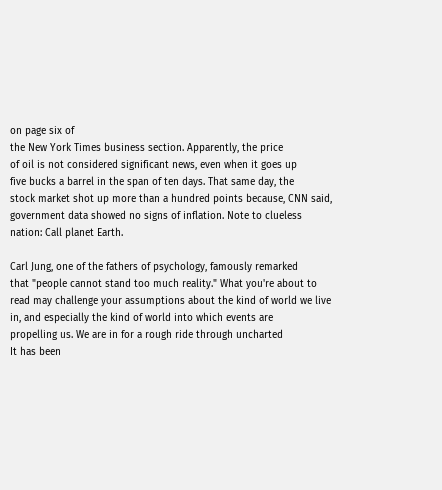on page six of
the New York Times business section. Apparently, the price
of oil is not considered significant news, even when it goes up
five bucks a barrel in the span of ten days. That same day, the
stock market shot up more than a hundred points because, CNN said,
government data showed no signs of inflation. Note to clueless
nation: Call planet Earth.

Carl Jung, one of the fathers of psychology, famously remarked
that "people cannot stand too much reality." What you're about to
read may challenge your assumptions about the kind of world we live
in, and especially the kind of world into which events are
propelling us. We are in for a rough ride through uncharted
It has been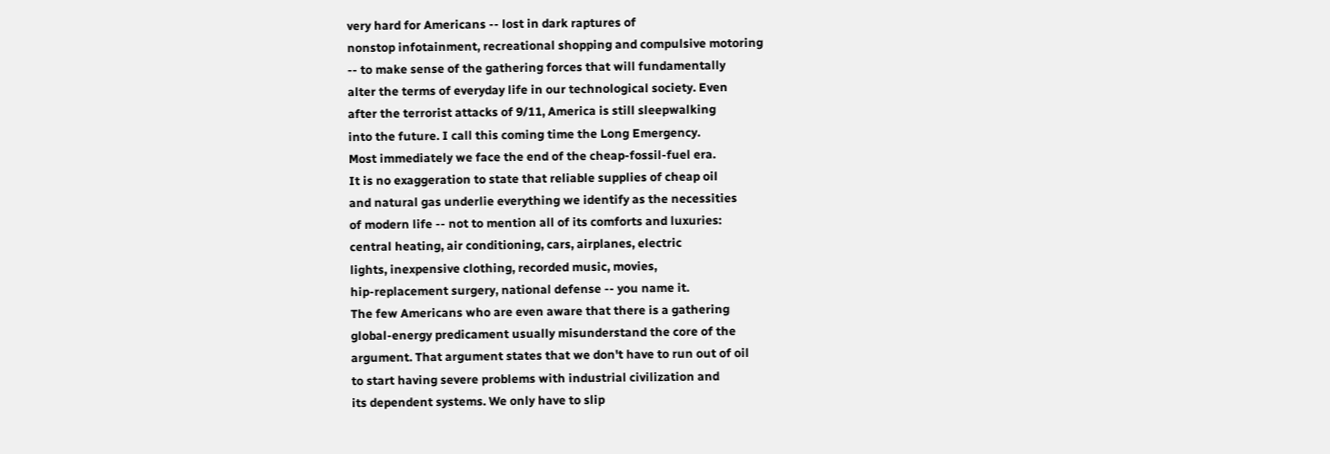very hard for Americans -- lost in dark raptures of
nonstop infotainment, recreational shopping and compulsive motoring
-- to make sense of the gathering forces that will fundamentally
alter the terms of everyday life in our technological society. Even
after the terrorist attacks of 9/11, America is still sleepwalking
into the future. I call this coming time the Long Emergency.
Most immediately we face the end of the cheap-fossil-fuel era.
It is no exaggeration to state that reliable supplies of cheap oil
and natural gas underlie everything we identify as the necessities
of modern life -- not to mention all of its comforts and luxuries:
central heating, air conditioning, cars, airplanes, electric
lights, inexpensive clothing, recorded music, movies,
hip-replacement surgery, national defense -- you name it.
The few Americans who are even aware that there is a gathering
global-energy predicament usually misunderstand the core of the
argument. That argument states that we don't have to run out of oil
to start having severe problems with industrial civilization and
its dependent systems. We only have to slip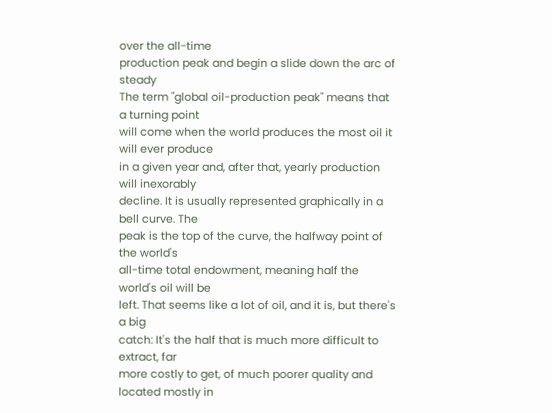over the all-time
production peak and begin a slide down the arc of steady
The term "global oil-production peak" means that a turning point
will come when the world produces the most oil it will ever produce
in a given year and, after that, yearly production will inexorably
decline. It is usually represented graphically in a bell curve. The
peak is the top of the curve, the halfway point of the world's
all-time total endowment, meaning half the world's oil will be
left. That seems like a lot of oil, and it is, but there's a big
catch: It's the half that is much more difficult to extract, far
more costly to get, of much poorer quality and located mostly in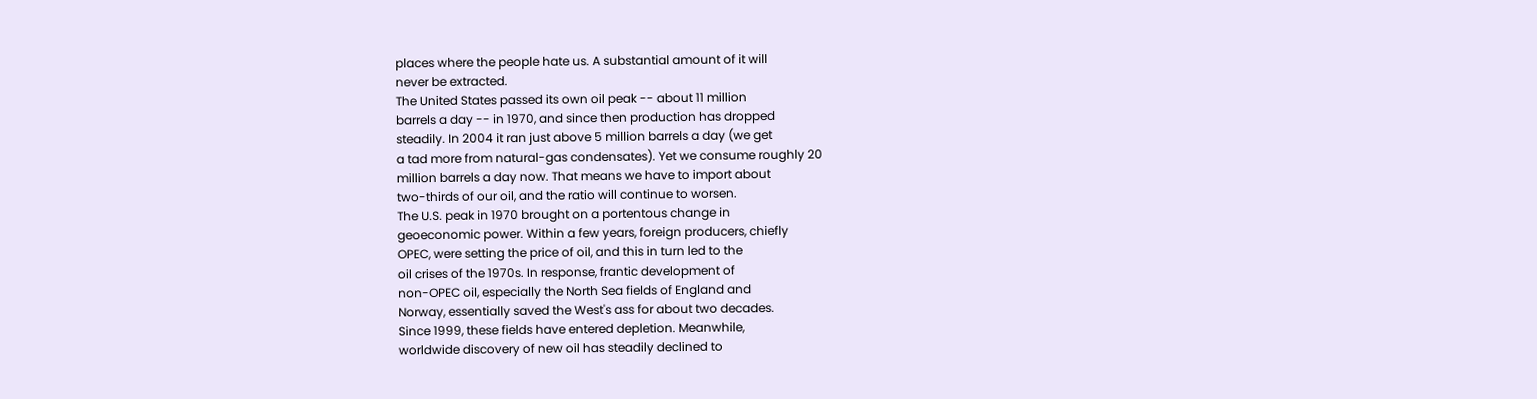places where the people hate us. A substantial amount of it will
never be extracted.
The United States passed its own oil peak -- about 11 million
barrels a day -- in 1970, and since then production has dropped
steadily. In 2004 it ran just above 5 million barrels a day (we get
a tad more from natural-gas condensates). Yet we consume roughly 20
million barrels a day now. That means we have to import about
two-thirds of our oil, and the ratio will continue to worsen.
The U.S. peak in 1970 brought on a portentous change in
geoeconomic power. Within a few years, foreign producers, chiefly
OPEC, were setting the price of oil, and this in turn led to the
oil crises of the 1970s. In response, frantic development of
non-OPEC oil, especially the North Sea fields of England and
Norway, essentially saved the West's ass for about two decades.
Since 1999, these fields have entered depletion. Meanwhile,
worldwide discovery of new oil has steadily declined to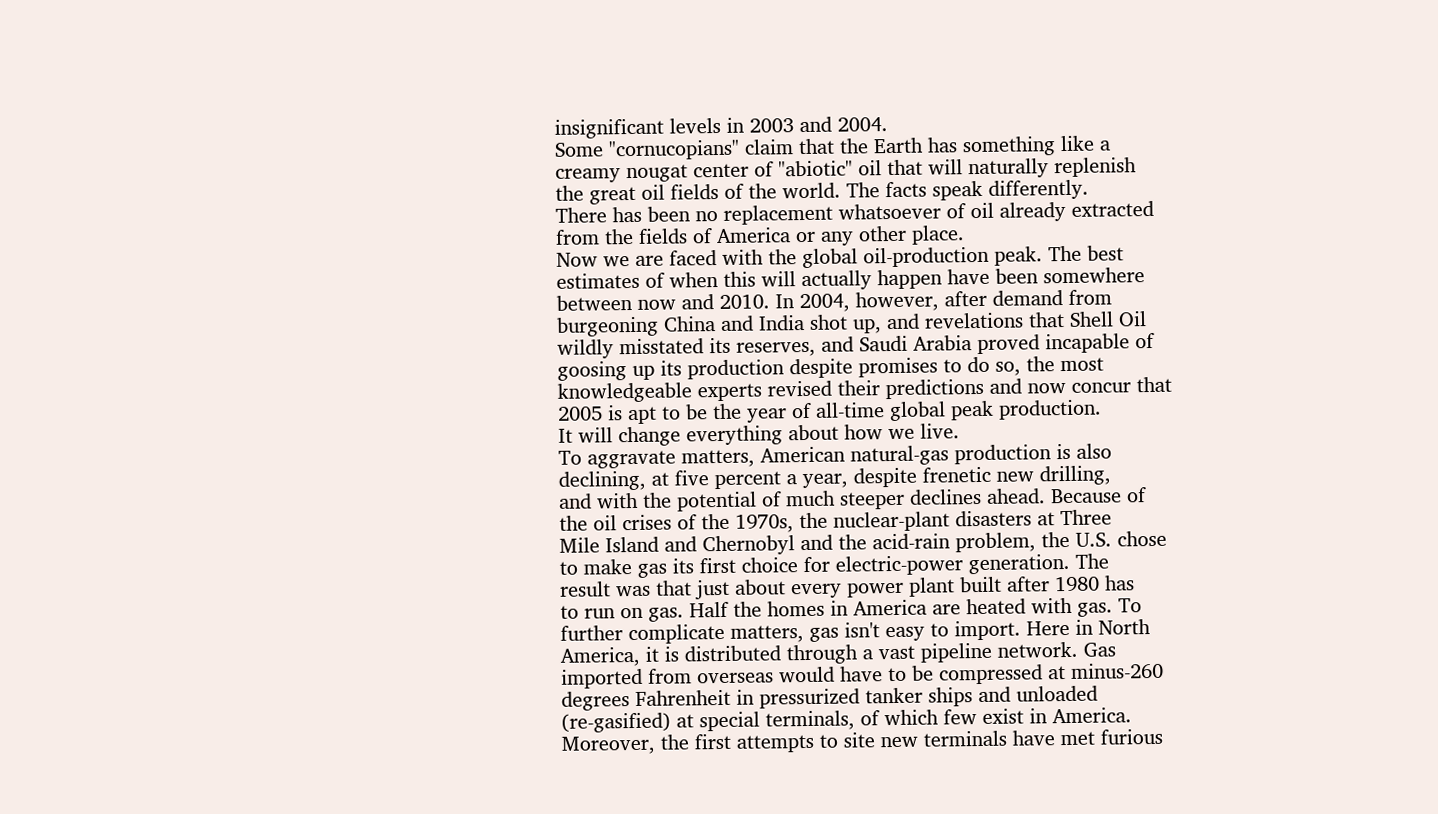insignificant levels in 2003 and 2004.
Some "cornucopians" claim that the Earth has something like a
creamy nougat center of "abiotic" oil that will naturally replenish
the great oil fields of the world. The facts speak differently.
There has been no replacement whatsoever of oil already extracted
from the fields of America or any other place.
Now we are faced with the global oil-production peak. The best
estimates of when this will actually happen have been somewhere
between now and 2010. In 2004, however, after demand from
burgeoning China and India shot up, and revelations that Shell Oil
wildly misstated its reserves, and Saudi Arabia proved incapable of
goosing up its production despite promises to do so, the most
knowledgeable experts revised their predictions and now concur that
2005 is apt to be the year of all-time global peak production.
It will change everything about how we live.
To aggravate matters, American natural-gas production is also
declining, at five percent a year, despite frenetic new drilling,
and with the potential of much steeper declines ahead. Because of
the oil crises of the 1970s, the nuclear-plant disasters at Three
Mile Island and Chernobyl and the acid-rain problem, the U.S. chose
to make gas its first choice for electric-power generation. The
result was that just about every power plant built after 1980 has
to run on gas. Half the homes in America are heated with gas. To
further complicate matters, gas isn't easy to import. Here in North
America, it is distributed through a vast pipeline network. Gas
imported from overseas would have to be compressed at minus-260
degrees Fahrenheit in pressurized tanker ships and unloaded
(re-gasified) at special terminals, of which few exist in America.
Moreover, the first attempts to site new terminals have met furious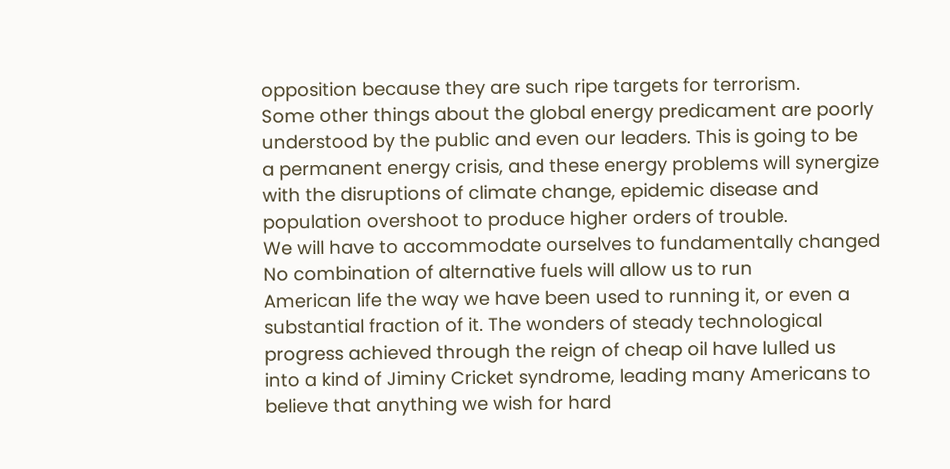opposition because they are such ripe targets for terrorism.
Some other things about the global energy predicament are poorly
understood by the public and even our leaders. This is going to be
a permanent energy crisis, and these energy problems will synergize
with the disruptions of climate change, epidemic disease and
population overshoot to produce higher orders of trouble.
We will have to accommodate ourselves to fundamentally changed
No combination of alternative fuels will allow us to run
American life the way we have been used to running it, or even a
substantial fraction of it. The wonders of steady technological
progress achieved through the reign of cheap oil have lulled us
into a kind of Jiminy Cricket syndrome, leading many Americans to
believe that anything we wish for hard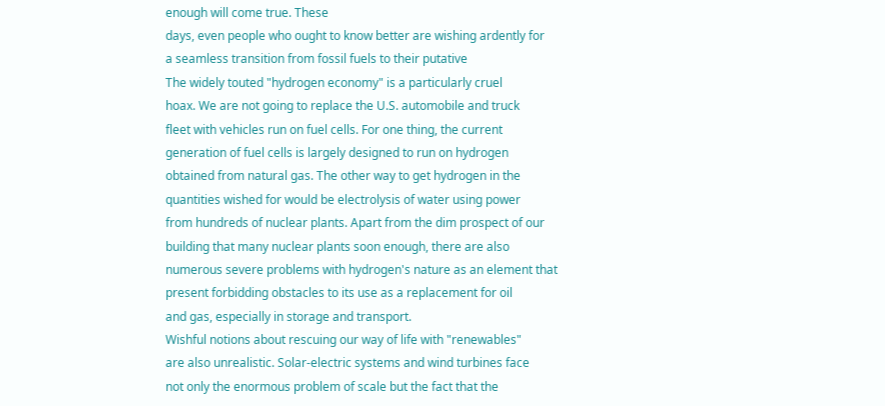enough will come true. These
days, even people who ought to know better are wishing ardently for
a seamless transition from fossil fuels to their putative
The widely touted "hydrogen economy" is a particularly cruel
hoax. We are not going to replace the U.S. automobile and truck
fleet with vehicles run on fuel cells. For one thing, the current
generation of fuel cells is largely designed to run on hydrogen
obtained from natural gas. The other way to get hydrogen in the
quantities wished for would be electrolysis of water using power
from hundreds of nuclear plants. Apart from the dim prospect of our
building that many nuclear plants soon enough, there are also
numerous severe problems with hydrogen's nature as an element that
present forbidding obstacles to its use as a replacement for oil
and gas, especially in storage and transport.
Wishful notions about rescuing our way of life with "renewables"
are also unrealistic. Solar-electric systems and wind turbines face
not only the enormous problem of scale but the fact that the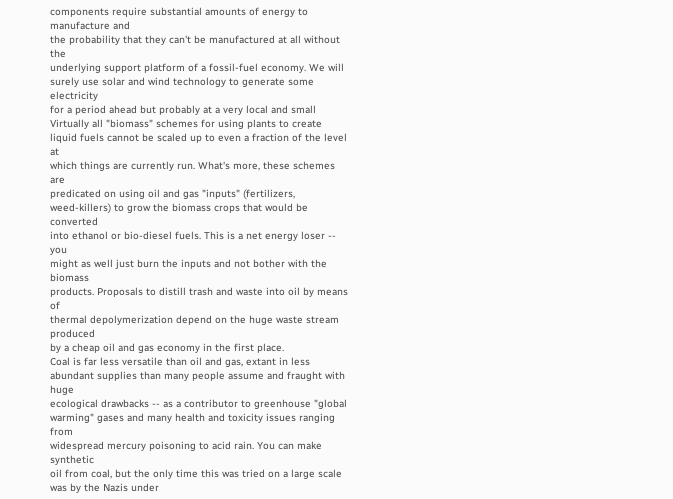components require substantial amounts of energy to manufacture and
the probability that they can't be manufactured at all without the
underlying support platform of a fossil-fuel economy. We will
surely use solar and wind technology to generate some electricity
for a period ahead but probably at a very local and small
Virtually all "biomass" schemes for using plants to create
liquid fuels cannot be scaled up to even a fraction of the level at
which things are currently run. What's more, these schemes are
predicated on using oil and gas "inputs" (fertilizers,
weed-killers) to grow the biomass crops that would be converted
into ethanol or bio-diesel fuels. This is a net energy loser -- you
might as well just burn the inputs and not bother with the biomass
products. Proposals to distill trash and waste into oil by means of
thermal depolymerization depend on the huge waste stream produced
by a cheap oil and gas economy in the first place.
Coal is far less versatile than oil and gas, extant in less
abundant supplies than many people assume and fraught with huge
ecological drawbacks -- as a contributor to greenhouse "global
warming" gases and many health and toxicity issues ranging from
widespread mercury poisoning to acid rain. You can make synthetic
oil from coal, but the only time this was tried on a large scale
was by the Nazis under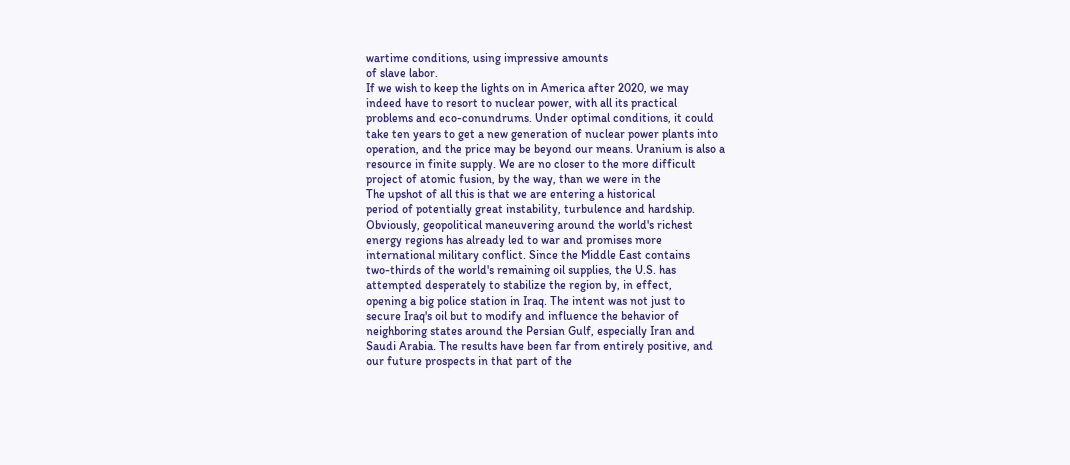wartime conditions, using impressive amounts
of slave labor.
If we wish to keep the lights on in America after 2020, we may
indeed have to resort to nuclear power, with all its practical
problems and eco-conundrums. Under optimal conditions, it could
take ten years to get a new generation of nuclear power plants into
operation, and the price may be beyond our means. Uranium is also a
resource in finite supply. We are no closer to the more difficult
project of atomic fusion, by the way, than we were in the
The upshot of all this is that we are entering a historical
period of potentially great instability, turbulence and hardship.
Obviously, geopolitical maneuvering around the world's richest
energy regions has already led to war and promises more
international military conflict. Since the Middle East contains
two-thirds of the world's remaining oil supplies, the U.S. has
attempted desperately to stabilize the region by, in effect,
opening a big police station in Iraq. The intent was not just to
secure Iraq's oil but to modify and influence the behavior of
neighboring states around the Persian Gulf, especially Iran and
Saudi Arabia. The results have been far from entirely positive, and
our future prospects in that part of the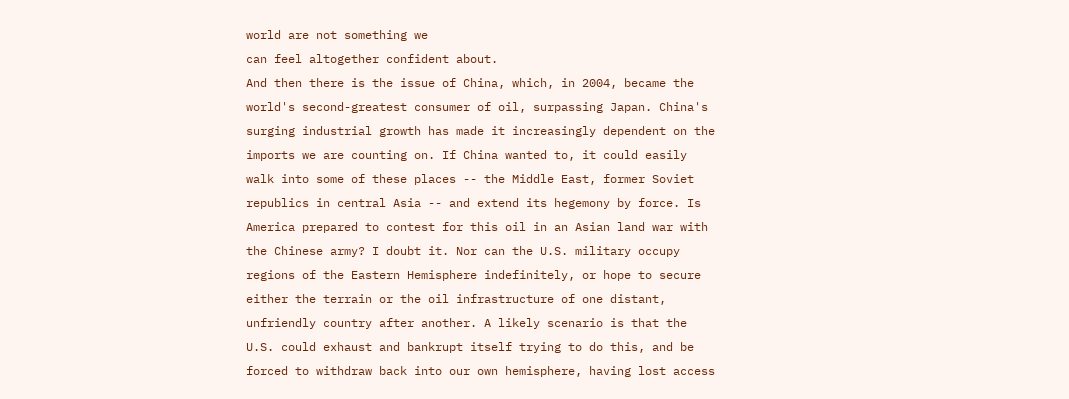world are not something we
can feel altogether confident about.
And then there is the issue of China, which, in 2004, became the
world's second-greatest consumer of oil, surpassing Japan. China's
surging industrial growth has made it increasingly dependent on the
imports we are counting on. If China wanted to, it could easily
walk into some of these places -- the Middle East, former Soviet
republics in central Asia -- and extend its hegemony by force. Is
America prepared to contest for this oil in an Asian land war with
the Chinese army? I doubt it. Nor can the U.S. military occupy
regions of the Eastern Hemisphere indefinitely, or hope to secure
either the terrain or the oil infrastructure of one distant,
unfriendly country after another. A likely scenario is that the
U.S. could exhaust and bankrupt itself trying to do this, and be
forced to withdraw back into our own hemisphere, having lost access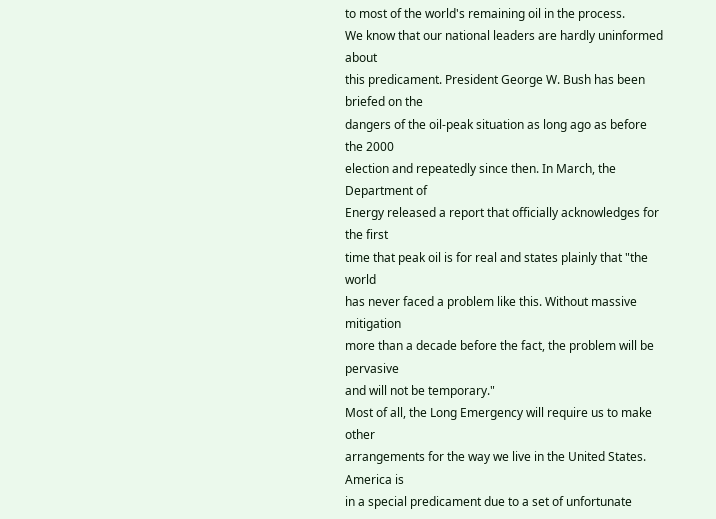to most of the world's remaining oil in the process.
We know that our national leaders are hardly uninformed about
this predicament. President George W. Bush has been briefed on the
dangers of the oil-peak situation as long ago as before the 2000
election and repeatedly since then. In March, the Department of
Energy released a report that officially acknowledges for the first
time that peak oil is for real and states plainly that "the world
has never faced a problem like this. Without massive mitigation
more than a decade before the fact, the problem will be pervasive
and will not be temporary."
Most of all, the Long Emergency will require us to make other
arrangements for the way we live in the United States. America is
in a special predicament due to a set of unfortunate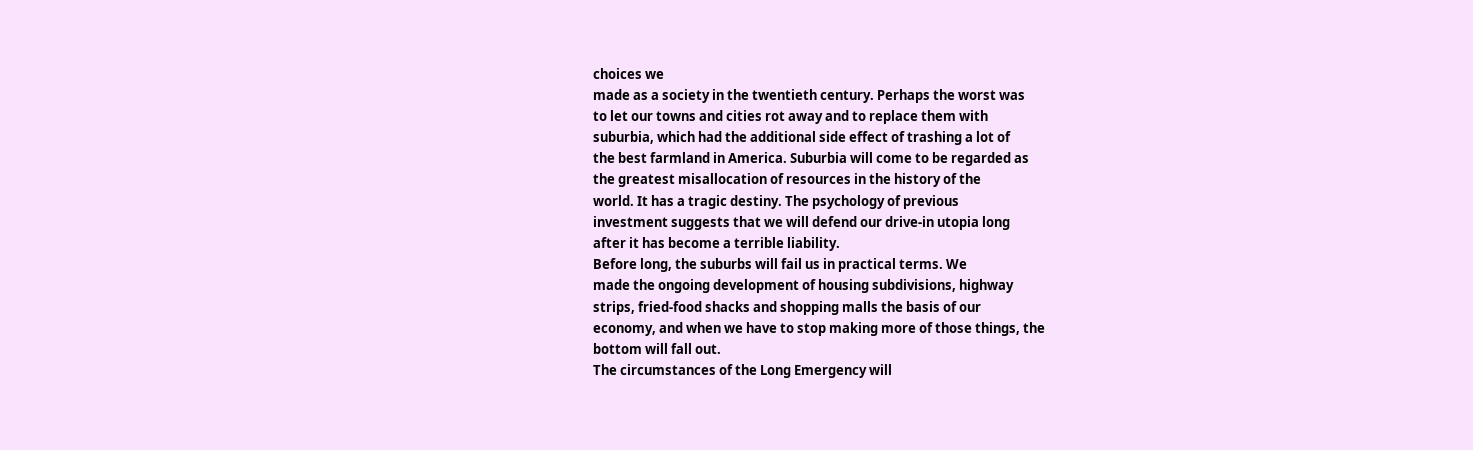choices we
made as a society in the twentieth century. Perhaps the worst was
to let our towns and cities rot away and to replace them with
suburbia, which had the additional side effect of trashing a lot of
the best farmland in America. Suburbia will come to be regarded as
the greatest misallocation of resources in the history of the
world. It has a tragic destiny. The psychology of previous
investment suggests that we will defend our drive-in utopia long
after it has become a terrible liability.
Before long, the suburbs will fail us in practical terms. We
made the ongoing development of housing subdivisions, highway
strips, fried-food shacks and shopping malls the basis of our
economy, and when we have to stop making more of those things, the
bottom will fall out.
The circumstances of the Long Emergency will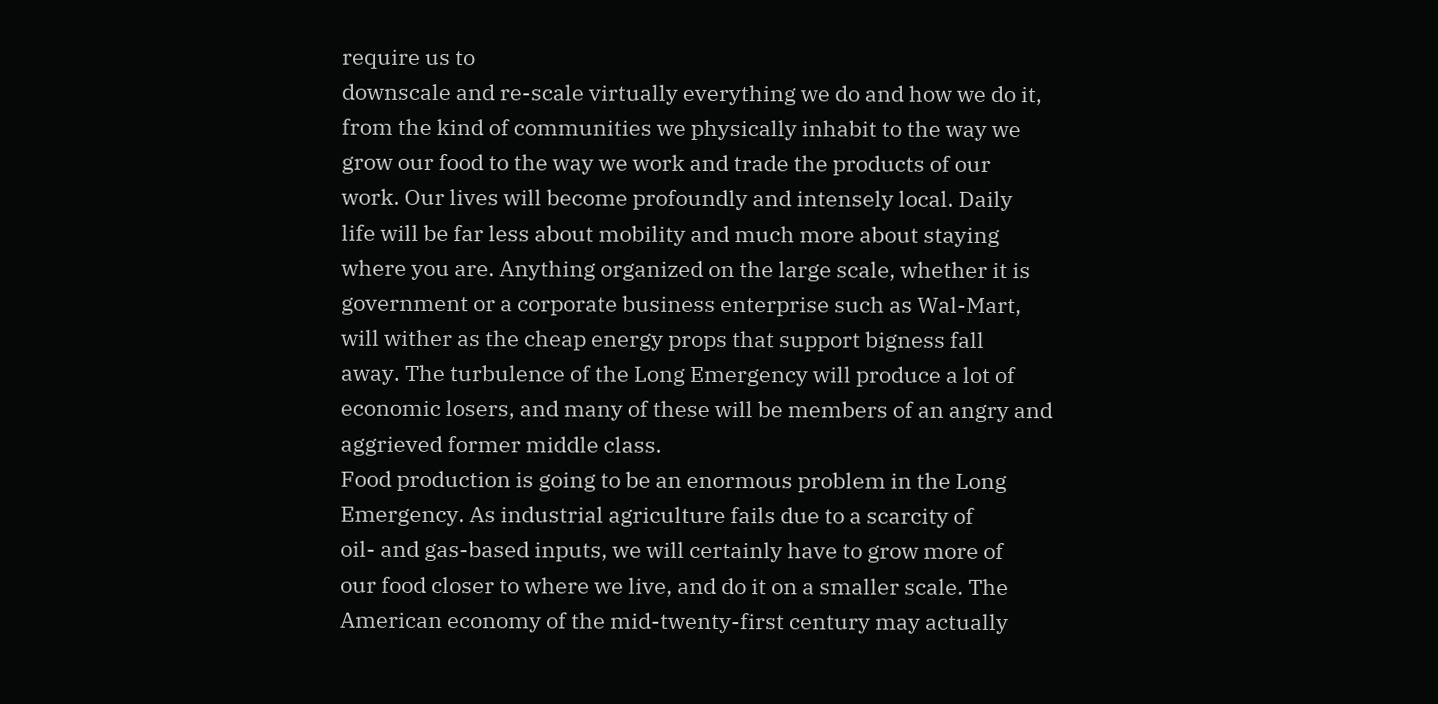require us to
downscale and re-scale virtually everything we do and how we do it,
from the kind of communities we physically inhabit to the way we
grow our food to the way we work and trade the products of our
work. Our lives will become profoundly and intensely local. Daily
life will be far less about mobility and much more about staying
where you are. Anything organized on the large scale, whether it is
government or a corporate business enterprise such as Wal-Mart,
will wither as the cheap energy props that support bigness fall
away. The turbulence of the Long Emergency will produce a lot of
economic losers, and many of these will be members of an angry and
aggrieved former middle class.
Food production is going to be an enormous problem in the Long
Emergency. As industrial agriculture fails due to a scarcity of
oil- and gas-based inputs, we will certainly have to grow more of
our food closer to where we live, and do it on a smaller scale. The
American economy of the mid-twenty-first century may actually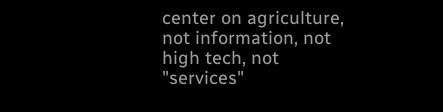center on agriculture, not information, not high tech, not
"services"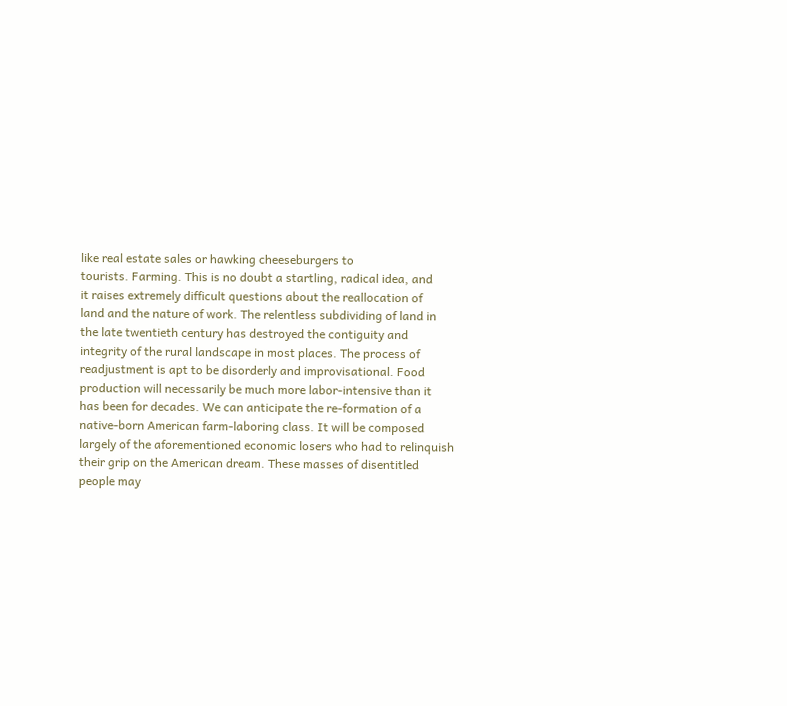like real estate sales or hawking cheeseburgers to
tourists. Farming. This is no doubt a startling, radical idea, and
it raises extremely difficult questions about the reallocation of
land and the nature of work. The relentless subdividing of land in
the late twentieth century has destroyed the contiguity and
integrity of the rural landscape in most places. The process of
readjustment is apt to be disorderly and improvisational. Food
production will necessarily be much more labor-intensive than it
has been for decades. We can anticipate the re-formation of a
native-born American farm-laboring class. It will be composed
largely of the aforementioned economic losers who had to relinquish
their grip on the American dream. These masses of disentitled
people may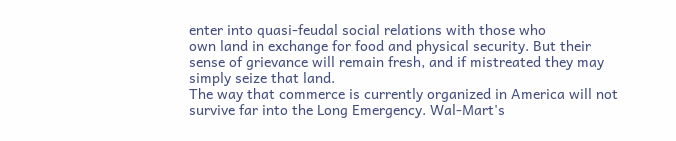enter into quasi-feudal social relations with those who
own land in exchange for food and physical security. But their
sense of grievance will remain fresh, and if mistreated they may
simply seize that land.
The way that commerce is currently organized in America will not
survive far into the Long Emergency. Wal-Mart's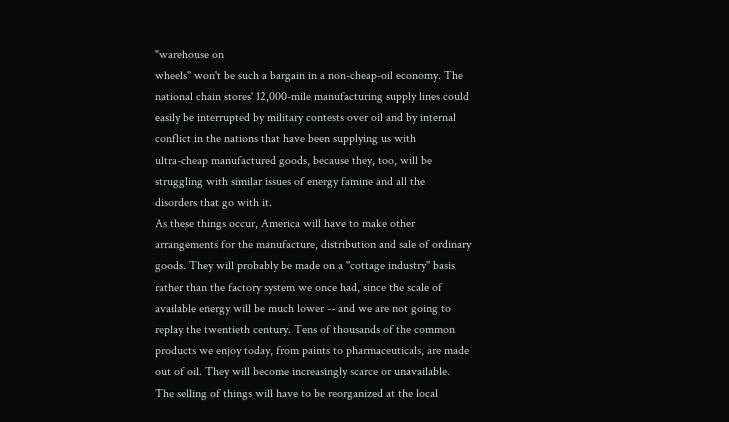"warehouse on
wheels" won't be such a bargain in a non-cheap-oil economy. The
national chain stores' 12,000-mile manufacturing supply lines could
easily be interrupted by military contests over oil and by internal
conflict in the nations that have been supplying us with
ultra-cheap manufactured goods, because they, too, will be
struggling with similar issues of energy famine and all the
disorders that go with it.
As these things occur, America will have to make other
arrangements for the manufacture, distribution and sale of ordinary
goods. They will probably be made on a "cottage industry" basis
rather than the factory system we once had, since the scale of
available energy will be much lower -- and we are not going to
replay the twentieth century. Tens of thousands of the common
products we enjoy today, from paints to pharmaceuticals, are made
out of oil. They will become increasingly scarce or unavailable.
The selling of things will have to be reorganized at the local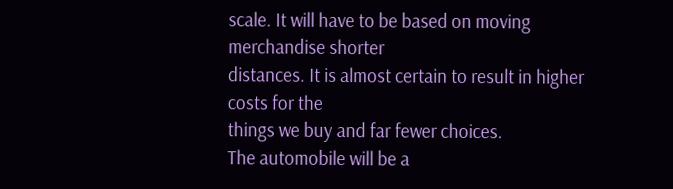scale. It will have to be based on moving merchandise shorter
distances. It is almost certain to result in higher costs for the
things we buy and far fewer choices.
The automobile will be a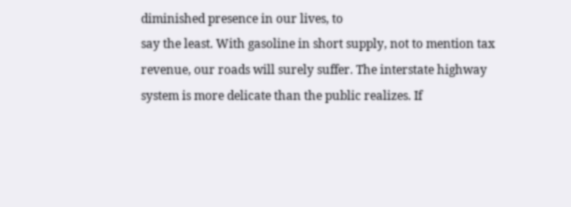diminished presence in our lives, to
say the least. With gasoline in short supply, not to mention tax
revenue, our roads will surely suffer. The interstate highway
system is more delicate than the public realizes. If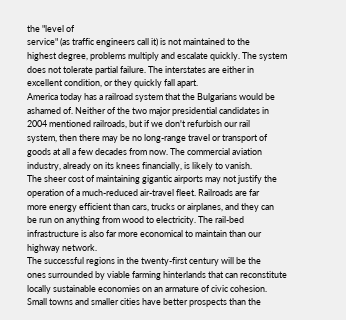the "level of
service" (as traffic engineers call it) is not maintained to the
highest degree, problems multiply and escalate quickly. The system
does not tolerate partial failure. The interstates are either in
excellent condition, or they quickly fall apart.
America today has a railroad system that the Bulgarians would be
ashamed of. Neither of the two major presidential candidates in
2004 mentioned railroads, but if we don't refurbish our rail
system, then there may be no long-range travel or transport of
goods at all a few decades from now. The commercial aviation
industry, already on its knees financially, is likely to vanish.
The sheer cost of maintaining gigantic airports may not justify the
operation of a much-reduced air-travel fleet. Railroads are far
more energy efficient than cars, trucks or airplanes, and they can
be run on anything from wood to electricity. The rail-bed
infrastructure is also far more economical to maintain than our
highway network.
The successful regions in the twenty-first century will be the
ones surrounded by viable farming hinterlands that can reconstitute
locally sustainable economies on an armature of civic cohesion.
Small towns and smaller cities have better prospects than the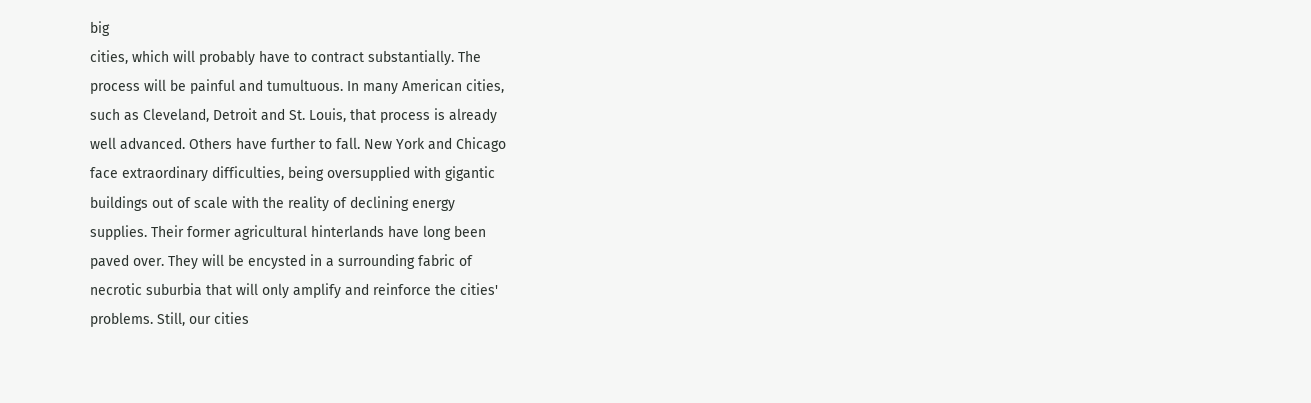big
cities, which will probably have to contract substantially. The
process will be painful and tumultuous. In many American cities,
such as Cleveland, Detroit and St. Louis, that process is already
well advanced. Others have further to fall. New York and Chicago
face extraordinary difficulties, being oversupplied with gigantic
buildings out of scale with the reality of declining energy
supplies. Their former agricultural hinterlands have long been
paved over. They will be encysted in a surrounding fabric of
necrotic suburbia that will only amplify and reinforce the cities'
problems. Still, our cities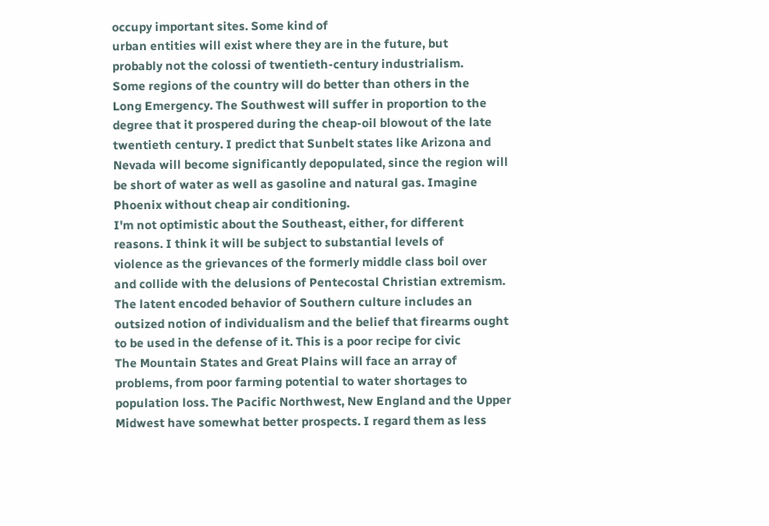occupy important sites. Some kind of
urban entities will exist where they are in the future, but
probably not the colossi of twentieth-century industrialism.
Some regions of the country will do better than others in the
Long Emergency. The Southwest will suffer in proportion to the
degree that it prospered during the cheap-oil blowout of the late
twentieth century. I predict that Sunbelt states like Arizona and
Nevada will become significantly depopulated, since the region will
be short of water as well as gasoline and natural gas. Imagine
Phoenix without cheap air conditioning.
I'm not optimistic about the Southeast, either, for different
reasons. I think it will be subject to substantial levels of
violence as the grievances of the formerly middle class boil over
and collide with the delusions of Pentecostal Christian extremism.
The latent encoded behavior of Southern culture includes an
outsized notion of individualism and the belief that firearms ought
to be used in the defense of it. This is a poor recipe for civic
The Mountain States and Great Plains will face an array of
problems, from poor farming potential to water shortages to
population loss. The Pacific Northwest, New England and the Upper
Midwest have somewhat better prospects. I regard them as less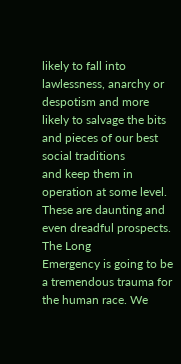likely to fall into lawlessness, anarchy or despotism and more
likely to salvage the bits and pieces of our best social traditions
and keep them in operation at some level.
These are daunting and even dreadful prospects. The Long
Emergency is going to be a tremendous trauma for the human race. We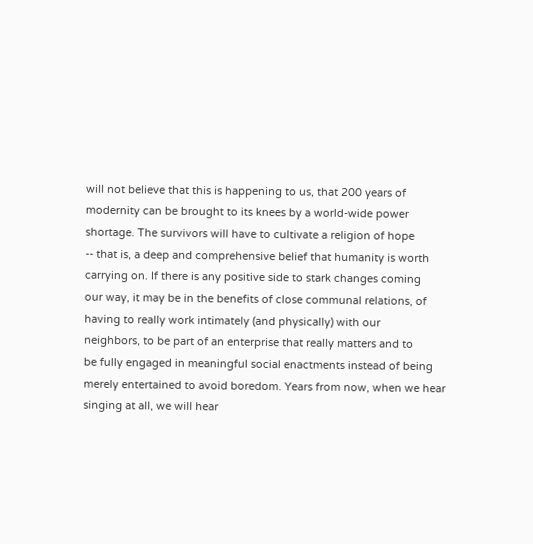will not believe that this is happening to us, that 200 years of
modernity can be brought to its knees by a world-wide power
shortage. The survivors will have to cultivate a religion of hope
-- that is, a deep and comprehensive belief that humanity is worth
carrying on. If there is any positive side to stark changes coming
our way, it may be in the benefits of close communal relations, of
having to really work intimately (and physically) with our
neighbors, to be part of an enterprise that really matters and to
be fully engaged in meaningful social enactments instead of being
merely entertained to avoid boredom. Years from now, when we hear
singing at all, we will hear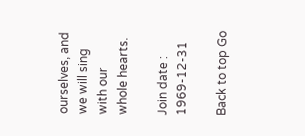ourselves, and we will sing with our
whole hearts.

Join date : 1969-12-31

Back to top Go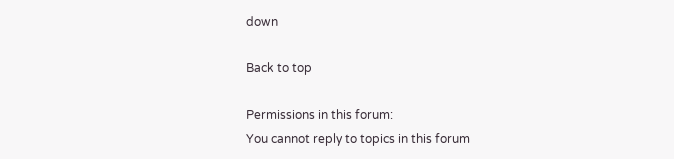down

Back to top

Permissions in this forum:
You cannot reply to topics in this forum